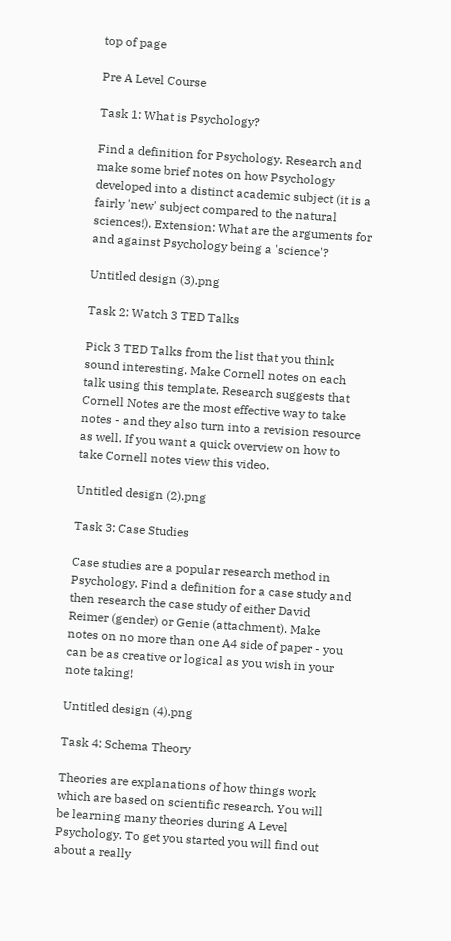top of page

Pre A Level Course

Task 1: What is Psychology?

Find a definition for Psychology. Research and make some brief notes on how Psychology developed into a distinct academic subject (it is a fairly 'new' subject compared to the natural sciences!). Extension: What are the arguments for and against Psychology being a 'science'?

Untitled design (3).png

Task 2: Watch 3 TED Talks

Pick 3 TED Talks from the list that you think sound interesting. Make Cornell notes on each talk using this template. Research suggests that Cornell Notes are the most effective way to take notes - and they also turn into a revision resource as well. If you want a quick overview on how to take Cornell notes view this video.

Untitled design (2).png

Task 3: Case Studies

Case studies are a popular research method in Psychology. Find a definition for a case study and then research the case study of either David Reimer (gender) or Genie (attachment). Make notes on no more than one A4 side of paper - you can be as creative or logical as you wish in your note taking!

Untitled design (4).png

Task 4: Schema Theory

Theories are explanations of how things work which are based on scientific research. You will be learning many theories during A Level Psychology. To get you started you will find out about a really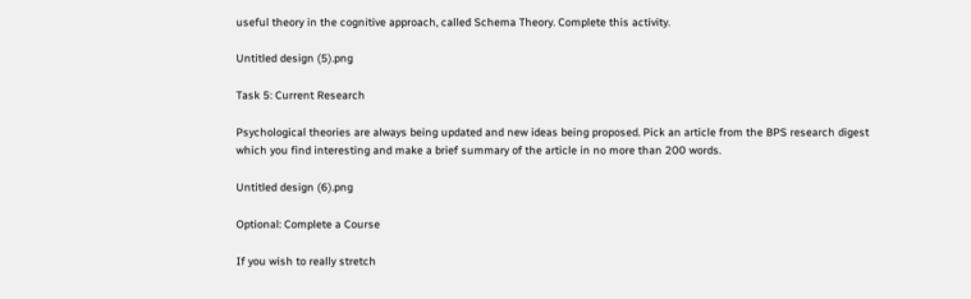useful theory in the cognitive approach, called Schema Theory. Complete this activity.

Untitled design (5).png

Task 5: Current Research

Psychological theories are always being updated and new ideas being proposed. Pick an article from the BPS research digest which you find interesting and make a brief summary of the article in no more than 200 words.

Untitled design (6).png

Optional: Complete a Course

If you wish to really stretch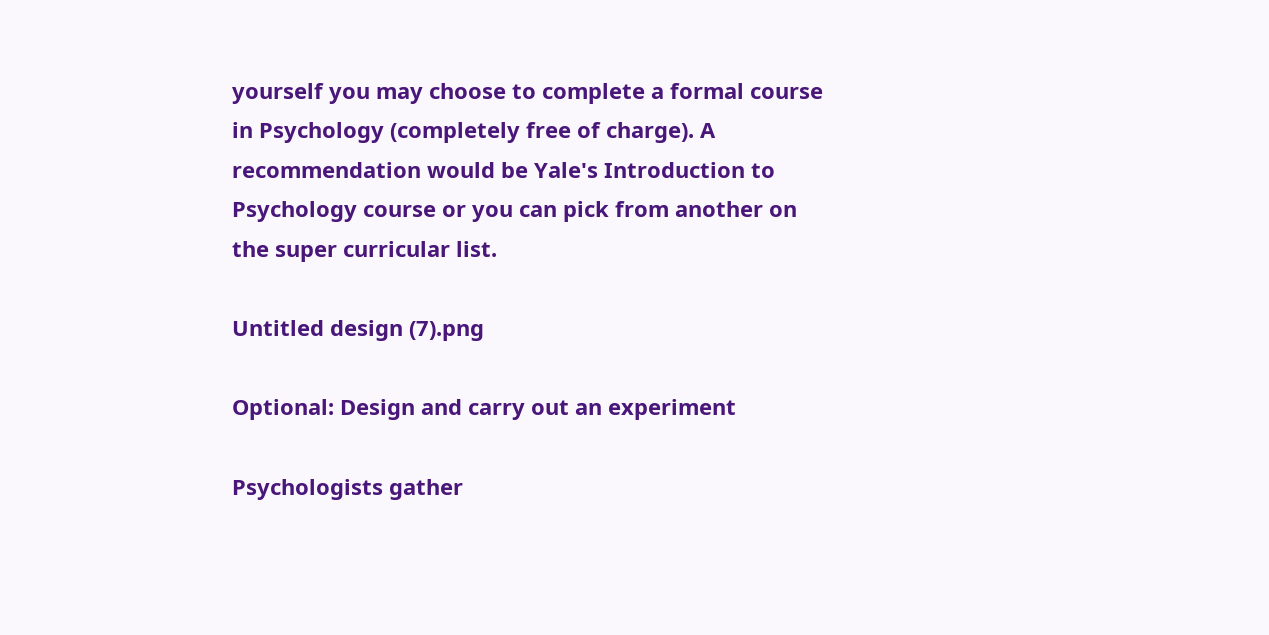yourself you may choose to complete a formal course in Psychology (completely free of charge). A recommendation would be Yale's Introduction to Psychology course or you can pick from another on the super curricular list.

Untitled design (7).png

Optional: Design and carry out an experiment

Psychologists gather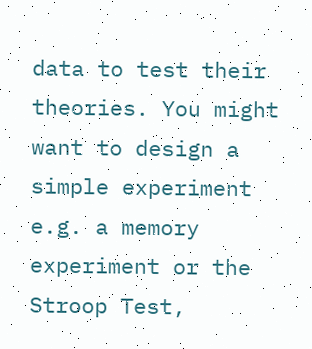data to test their theories. You might want to design a simple experiment e.g. a memory experiment or the Stroop Test,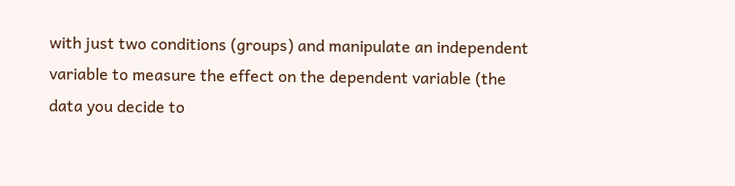with just two conditions (groups) and manipulate an independent variable to measure the effect on the dependent variable (the data you decide to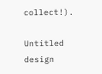collect!).

Untitled design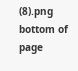(8).png
bottom of page